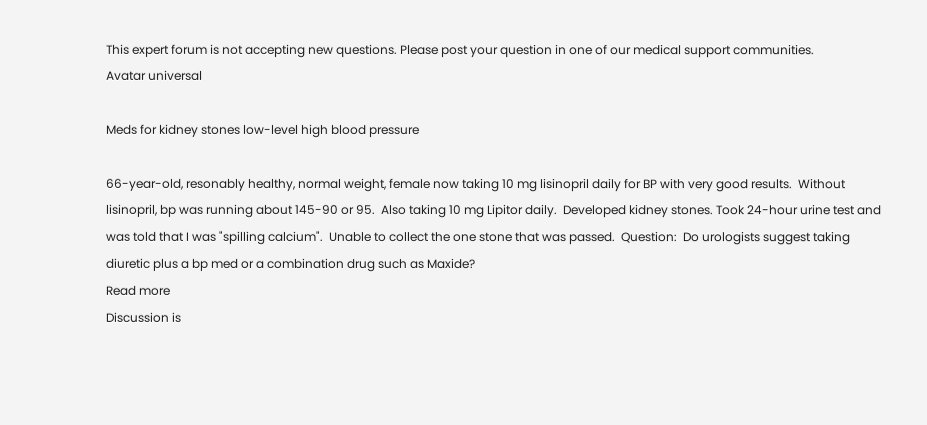This expert forum is not accepting new questions. Please post your question in one of our medical support communities.
Avatar universal

Meds for kidney stones low-level high blood pressure

66-year-old, resonably healthy, normal weight, female now taking 10 mg lisinopril daily for BP with very good results.  Without lisinopril, bp was running about 145-90 or 95.  Also taking 10 mg Lipitor daily.  Developed kidney stones. Took 24-hour urine test and was told that I was "spilling calcium".  Unable to collect the one stone that was passed.  Question:  Do urologists suggest taking diuretic plus a bp med or a combination drug such as Maxide?
Read more
Discussion is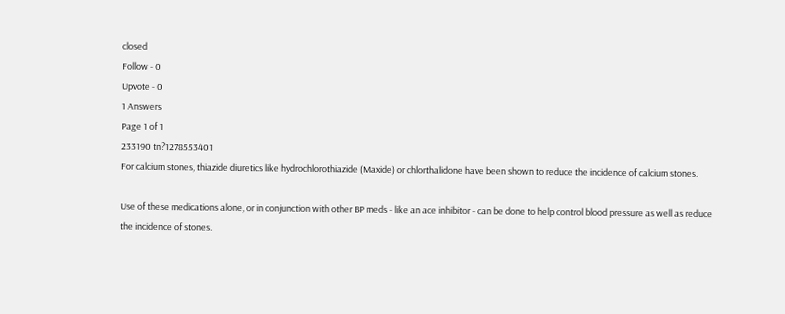closed
Follow - 0
Upvote - 0
1 Answers
Page 1 of 1
233190 tn?1278553401
For calcium stones, thiazide diuretics like hydrochlorothiazide (Maxide) or chlorthalidone have been shown to reduce the incidence of calcium stones.

Use of these medications alone, or in conjunction with other BP meds - like an ace inhibitor - can be done to help control blood pressure as well as reduce the incidence of stones.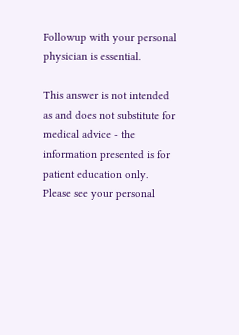Followup with your personal physician is essential.

This answer is not intended as and does not substitute for medical advice - the information presented is for patient education only. Please see your personal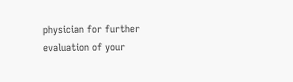physician for further evaluation of your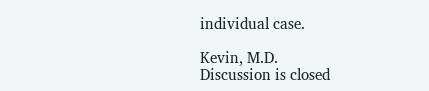individual case.

Kevin, M.D.
Discussion is closed